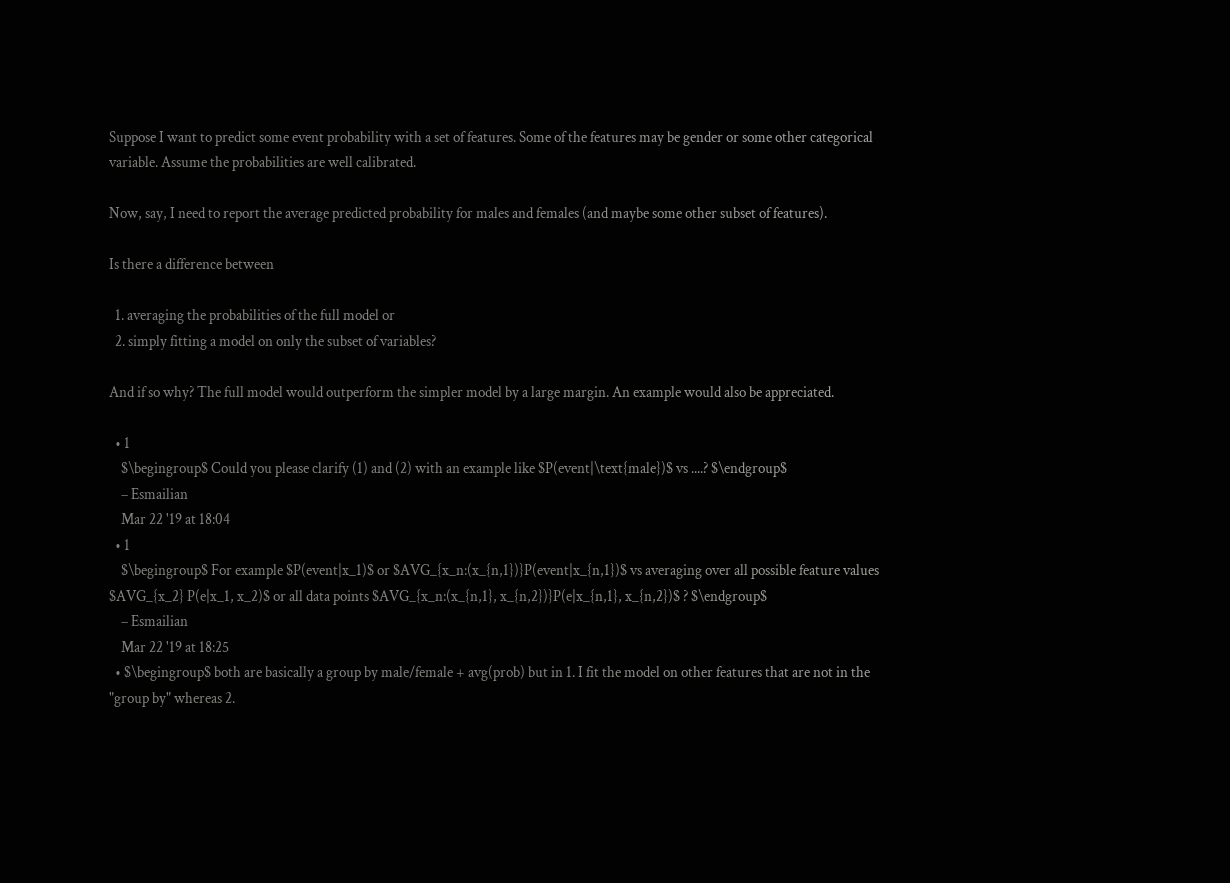Suppose I want to predict some event probability with a set of features. Some of the features may be gender or some other categorical variable. Assume the probabilities are well calibrated.

Now, say, I need to report the average predicted probability for males and females (and maybe some other subset of features).

Is there a difference between

  1. averaging the probabilities of the full model or
  2. simply fitting a model on only the subset of variables?

And if so why? The full model would outperform the simpler model by a large margin. An example would also be appreciated.

  • 1
    $\begingroup$ Could you please clarify (1) and (2) with an example like $P(event|\text{male})$ vs ....? $\endgroup$
    – Esmailian
    Mar 22 '19 at 18:04
  • 1
    $\begingroup$ For example $P(event|x_1)$ or $AVG_{x_n:(x_{n,1})}P(event|x_{n,1})$ vs averaging over all possible feature values $AVG_{x_2} P(e|x_1, x_2)$ or all data points $AVG_{x_n:(x_{n,1}, x_{n,2})}P(e|x_{n,1}, x_{n,2})$ ? $\endgroup$
    – Esmailian
    Mar 22 '19 at 18:25
  • $\begingroup$ both are basically a group by male/female + avg(prob) but in 1. I fit the model on other features that are not in the "group by" whereas 2.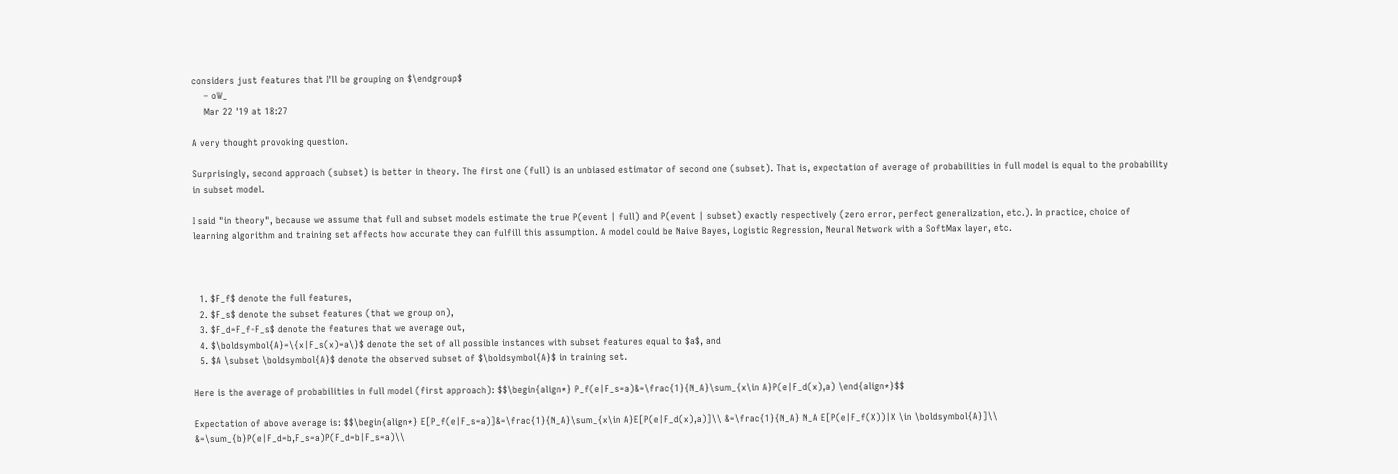considers just features that I'll be grouping on $\endgroup$
    – oW_
    Mar 22 '19 at 18:27

A very thought provoking question.

Surprisingly, second approach (subset) is better in theory. The first one (full) is an unbiased estimator of second one (subset). That is, expectation of average of probabilities in full model is equal to the probability in subset model.

I said "in theory", because we assume that full and subset models estimate the true P(event | full) and P(event | subset) exactly respectively (zero error, perfect generalization, etc.). In practice, choice of learning algorithm and training set affects how accurate they can fulfill this assumption. A model could be Naive Bayes, Logistic Regression, Neural Network with a SoftMax layer, etc.



  1. $F_f$ denote the full features,
  2. $F_s$ denote the subset features (that we group on),
  3. $F_d=F_f-F_s$ denote the features that we average out,
  4. $\boldsymbol{A}=\{x|F_s(x)=a\}$ denote the set of all possible instances with subset features equal to $a$, and
  5. $A \subset \boldsymbol{A}$ denote the observed subset of $\boldsymbol{A}$ in training set.

Here is the average of probabilities in full model (first approach): $$\begin{align*} P_f(e|F_s=a)&=\frac{1}{N_A}\sum_{x\in A}P(e|F_d(x),a) \end{align*}$$

Expectation of above average is: $$\begin{align*} E[P_f(e|F_s=a)]&=\frac{1}{N_A}\sum_{x\in A}E[P(e|F_d(x),a)]\\ &=\frac{1}{N_A} N_A E[P(e|F_f(X))|X \in \boldsymbol{A}]\\ &=\sum_{b}P(e|F_d=b,F_s=a)P(F_d=b|F_s=a)\\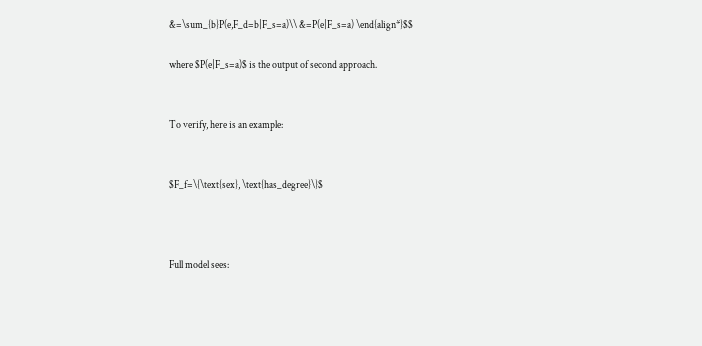&=\sum_{b}P(e,F_d=b|F_s=a)\\ &=P(e|F_s=a) \end{align*}$$

where $P(e|F_s=a)$ is the output of second approach.


To verify, here is an example:


$F_f=\{\text{sex}, \text{has_degree}\}$



Full model sees: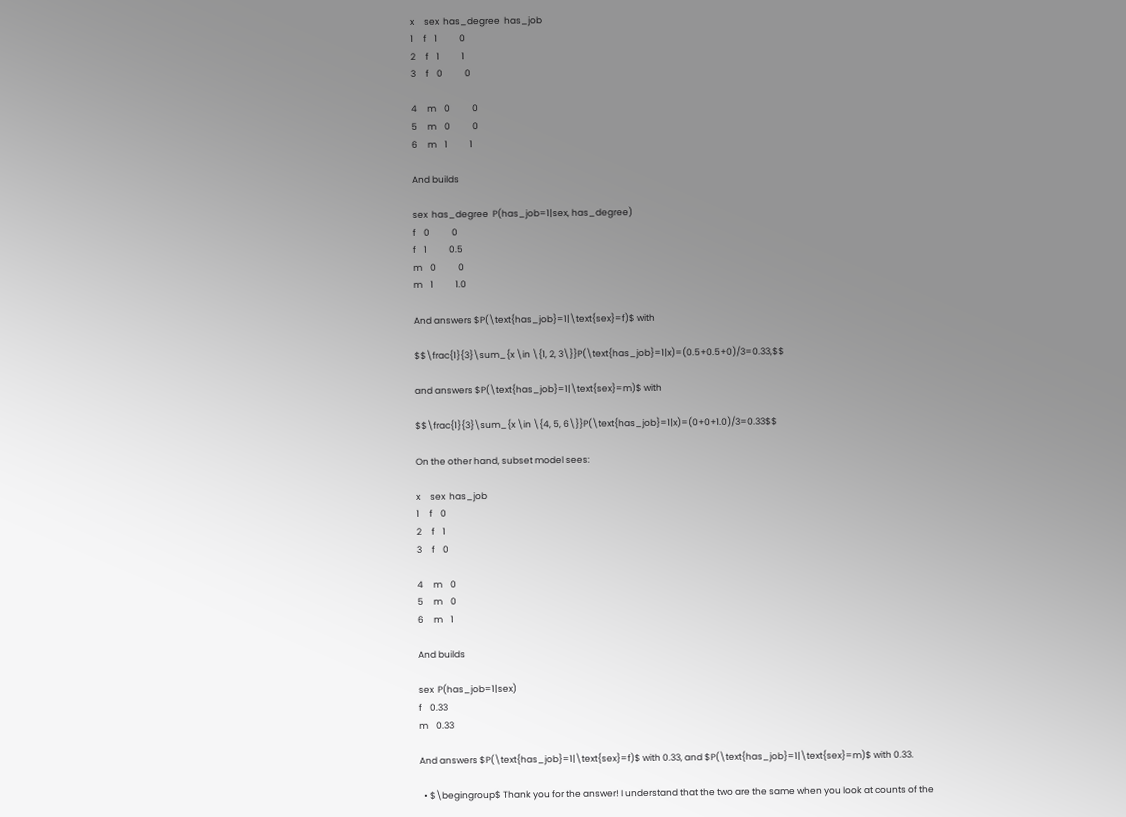x     sex  has_degree  has_job
1     f    1           0
2     f    1           1
3     f    0           0

4     m    0           0
5     m    0           0
6     m    1           1

And builds

sex  has_degree  P(has_job=1|sex, has_degree)
f    0           0
f    1           0.5
m    0           0
m    1           1.0

And answers $P(\text{has_job}=1|\text{sex}=f)$ with

$$\frac{1}{3}\sum_{x \in \{1, 2, 3\}}P(\text{has_job}=1|x)=(0.5+0.5+0)/3=0.33,$$

and answers $P(\text{has_job}=1|\text{sex}=m)$ with

$$\frac{1}{3}\sum_{x \in \{4, 5, 6\}}P(\text{has_job}=1|x)=(0+0+1.0)/3=0.33$$

On the other hand, subset model sees:

x     sex  has_job
1     f    0
2     f    1
3     f    0

4     m    0
5     m    0
6     m    1

And builds

sex  P(has_job=1|sex)
f    0.33
m    0.33

And answers $P(\text{has_job}=1|\text{sex}=f)$ with 0.33, and $P(\text{has_job}=1|\text{sex}=m)$ with 0.33.

  • $\begingroup$ Thank you for the answer! I understand that the two are the same when you look at counts of the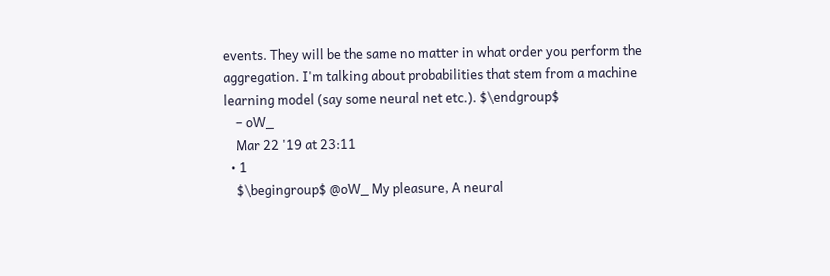events. They will be the same no matter in what order you perform the aggregation. I'm talking about probabilities that stem from a machine learning model (say some neural net etc.). $\endgroup$
    – oW_
    Mar 22 '19 at 23:11
  • 1
    $\begingroup$ @oW_ My pleasure, A neural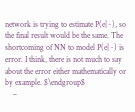network is trying to estimate P(e|~), so the final result would be the same. The shortcoming of NN to model P(e|~) is error. I think, there is not much to say about the error either mathematically or by example. $\endgroup$
    –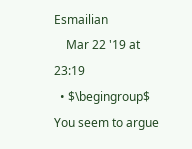Esmailian
    Mar 22 '19 at 23:19
  • $\begingroup$ You seem to argue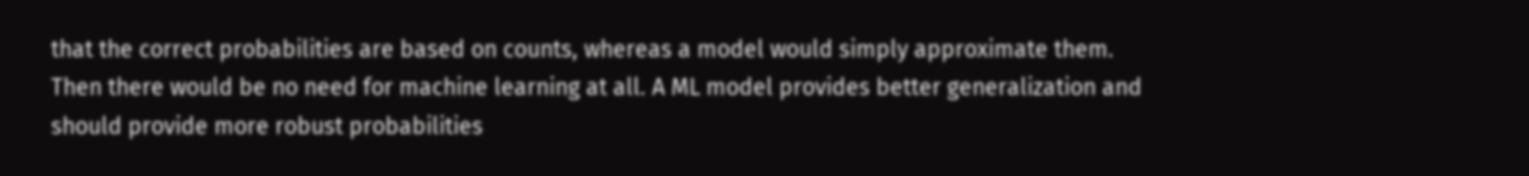that the correct probabilities are based on counts, whereas a model would simply approximate them. Then there would be no need for machine learning at all. A ML model provides better generalization and should provide more robust probabilities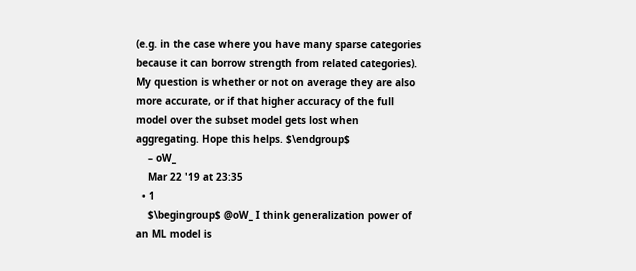(e.g. in the case where you have many sparse categories because it can borrow strength from related categories). My question is whether or not on average they are also more accurate, or if that higher accuracy of the full model over the subset model gets lost when aggregating. Hope this helps. $\endgroup$
    – oW_
    Mar 22 '19 at 23:35
  • 1
    $\begingroup$ @oW_ I think generalization power of an ML model is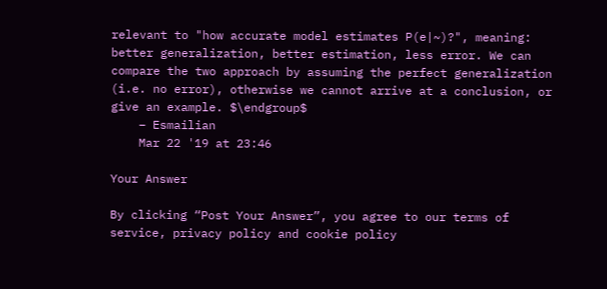relevant to "how accurate model estimates P(e|~)?", meaning: better generalization, better estimation, less error. We can compare the two approach by assuming the perfect generalization (i.e. no error), otherwise we cannot arrive at a conclusion, or give an example. $\endgroup$
    – Esmailian
    Mar 22 '19 at 23:46

Your Answer

By clicking “Post Your Answer”, you agree to our terms of service, privacy policy and cookie policy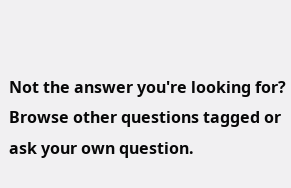Not the answer you're looking for? Browse other questions tagged or ask your own question.